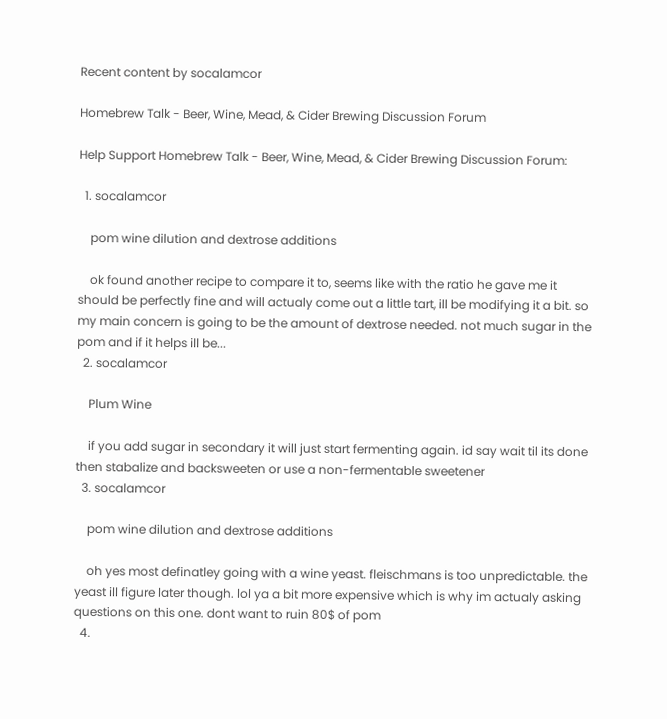Recent content by socalamcor

Homebrew Talk - Beer, Wine, Mead, & Cider Brewing Discussion Forum

Help Support Homebrew Talk - Beer, Wine, Mead, & Cider Brewing Discussion Forum:

  1. socalamcor

    pom wine dilution and dextrose additions

    ok found another recipe to compare it to, seems like with the ratio he gave me it should be perfectly fine and will actualy come out a little tart, ill be modifying it a bit. so my main concern is going to be the amount of dextrose needed. not much sugar in the pom and if it helps ill be...
  2. socalamcor

    Plum Wine

    if you add sugar in secondary it will just start fermenting again. id say wait til its done then stabalize and backsweeten or use a non-fermentable sweetener
  3. socalamcor

    pom wine dilution and dextrose additions

    oh yes most definatley going with a wine yeast. fleischmans is too unpredictable. the yeast ill figure later though. lol ya a bit more expensive which is why im actualy asking questions on this one. dont want to ruin 80$ of pom
  4.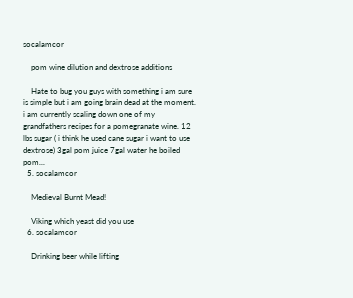socalamcor

    pom wine dilution and dextrose additions

    Hate to bug you guys with something i am sure is simple but i am going brain dead at the moment. i am currently scaling down one of my grandfathers recipes for a pomegranate wine. 12 lbs sugar ( i think he used cane sugar i want to use dextrose) 3gal pom juice 7gal water he boiled pom...
  5. socalamcor

    Medieval Burnt Mead!

    Viking which yeast did you use
  6. socalamcor

    Drinking beer while lifting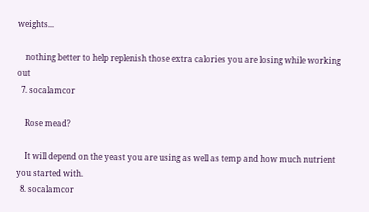weights...

    nothing better to help replenish those extra calories you are losing while working out
  7. socalamcor

    Rose mead?

    It will depend on the yeast you are using as well as temp and how much nutrient you started with.
  8. socalamcor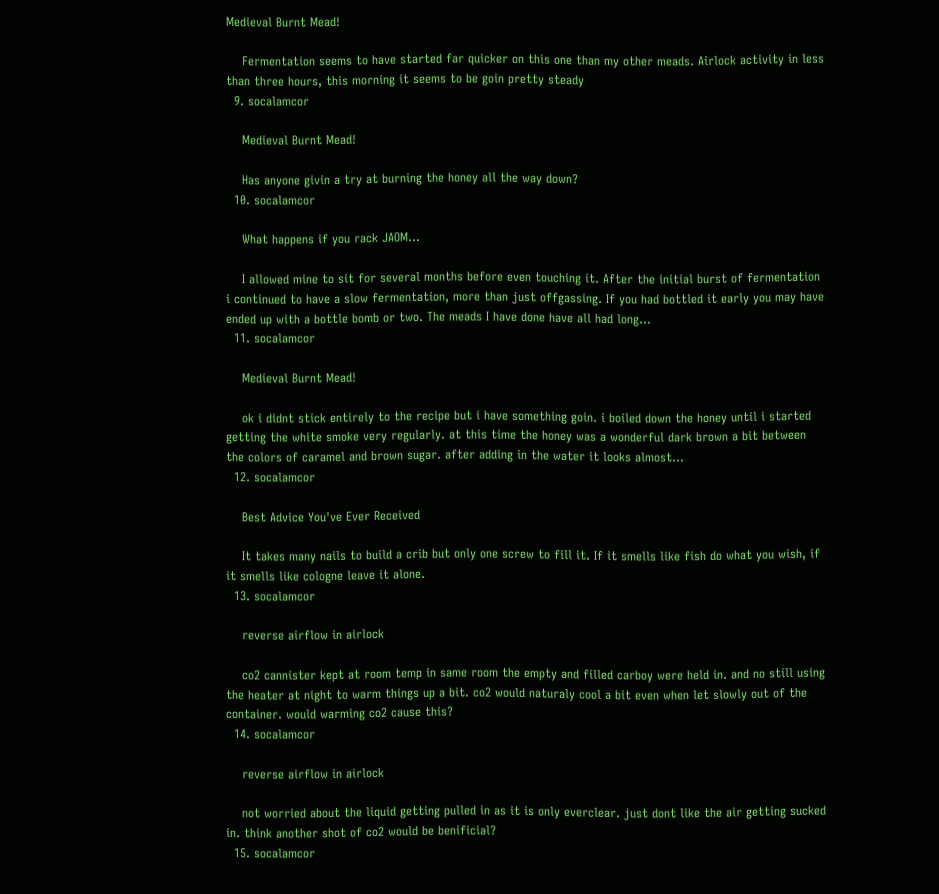Medieval Burnt Mead!

    Fermentation seems to have started far quicker on this one than my other meads. Airlock activity in less than three hours, this morning it seems to be goin pretty steady
  9. socalamcor

    Medieval Burnt Mead!

    Has anyone givin a try at burning the honey all the way down?
  10. socalamcor

    What happens if you rack JAOM...

    I allowed mine to sit for several months before even touching it. After the initial burst of fermentation i continued to have a slow fermentation, more than just offgassing. If you had bottled it early you may have ended up with a bottle bomb or two. The meads I have done have all had long...
  11. socalamcor

    Medieval Burnt Mead!

    ok i didnt stick entirely to the recipe but i have something goin. i boiled down the honey until i started getting the white smoke very regularly. at this time the honey was a wonderful dark brown a bit between the colors of caramel and brown sugar. after adding in the water it looks almost...
  12. socalamcor

    Best Advice You've Ever Received

    It takes many nails to build a crib but only one screw to fill it. If it smells like fish do what you wish, if it smells like cologne leave it alone.
  13. socalamcor

    reverse airflow in airlock

    co2 cannister kept at room temp in same room the empty and filled carboy were held in. and no still using the heater at night to warm things up a bit. co2 would naturaly cool a bit even when let slowly out of the container. would warming co2 cause this?
  14. socalamcor

    reverse airflow in airlock

    not worried about the liquid getting pulled in as it is only everclear. just dont like the air getting sucked in. think another shot of co2 would be benificial?
  15. socalamcor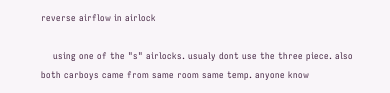reverse airflow in airlock

    using one of the "s" airlocks. usualy dont use the three piece. also both carboys came from same room same temp. anyone know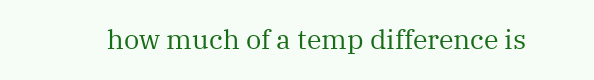how much of a temp difference is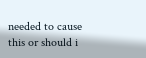needed to cause this or should i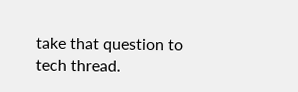take that question to tech thread.